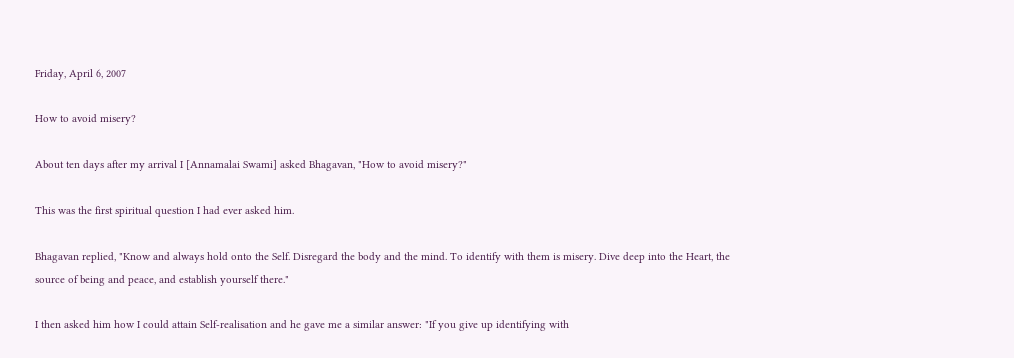Friday, April 6, 2007

How to avoid misery?

About ten days after my arrival I [Annamalai Swami] asked Bhagavan, "How to avoid misery?"

This was the first spiritual question I had ever asked him.

Bhagavan replied, "Know and always hold onto the Self. Disregard the body and the mind. To identify with them is misery. Dive deep into the Heart, the source of being and peace, and establish yourself there."

I then asked him how I could attain Self-realisation and he gave me a similar answer: "If you give up identifying with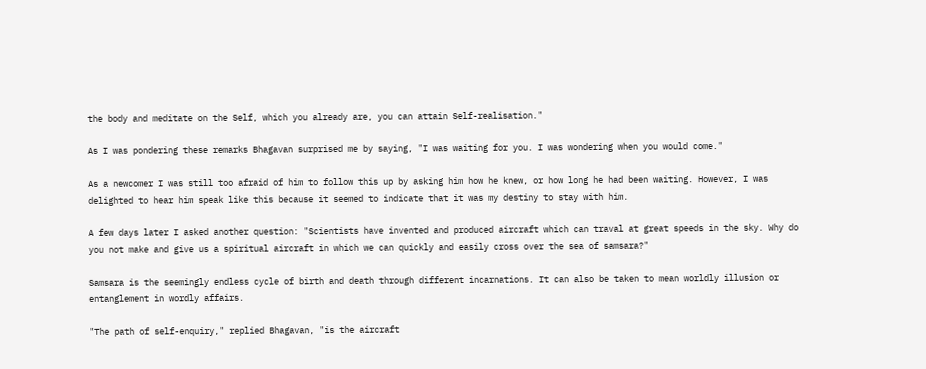the body and meditate on the Self, which you already are, you can attain Self-realisation."

As I was pondering these remarks Bhagavan surprised me by saying, "I was waiting for you. I was wondering when you would come."

As a newcomer I was still too afraid of him to follow this up by asking him how he knew, or how long he had been waiting. However, I was delighted to hear him speak like this because it seemed to indicate that it was my destiny to stay with him.

A few days later I asked another question: "Scientists have invented and produced aircraft which can traval at great speeds in the sky. Why do you not make and give us a spiritual aircraft in which we can quickly and easily cross over the sea of samsara?"

Samsara is the seemingly endless cycle of birth and death through different incarnations. It can also be taken to mean worldly illusion or entanglement in wordly affairs.

"The path of self-enquiry," replied Bhagavan, "is the aircraft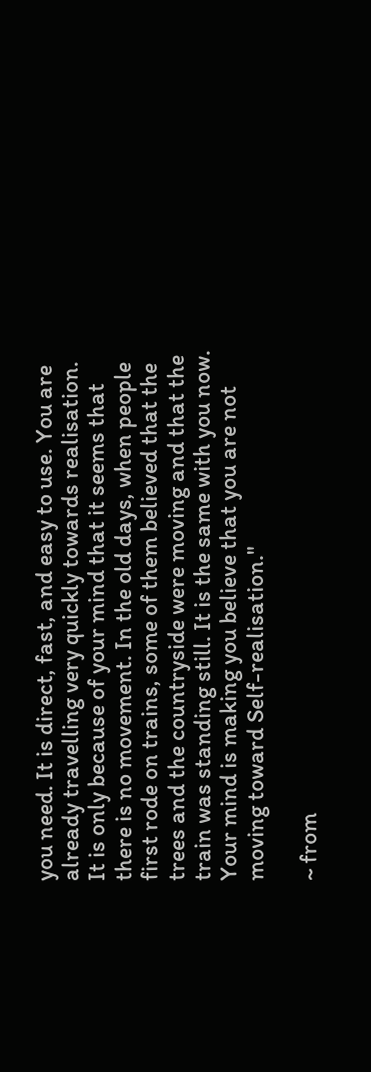you need. It is direct, fast, and easy to use. You are already travelling very quickly towards realisation. It is only because of your mind that it seems that there is no movement. In the old days, when people first rode on trains, some of them believed that the trees and the countryside were moving and that the train was standing still. It is the same with you now. Your mind is making you believe that you are not moving toward Self-realisation."

~ from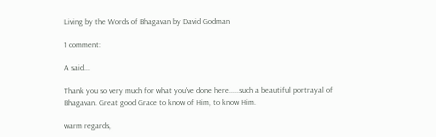Living by the Words of Bhagavan by David Godman

1 comment:

A said...

Thank you so very much for what you've done here.....such a beautiful portrayal of Bhagavan. Great good Grace to know of Him, to know Him.

warm regards,